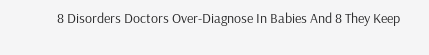8 Disorders Doctors Over-Diagnose In Babies And 8 They Keep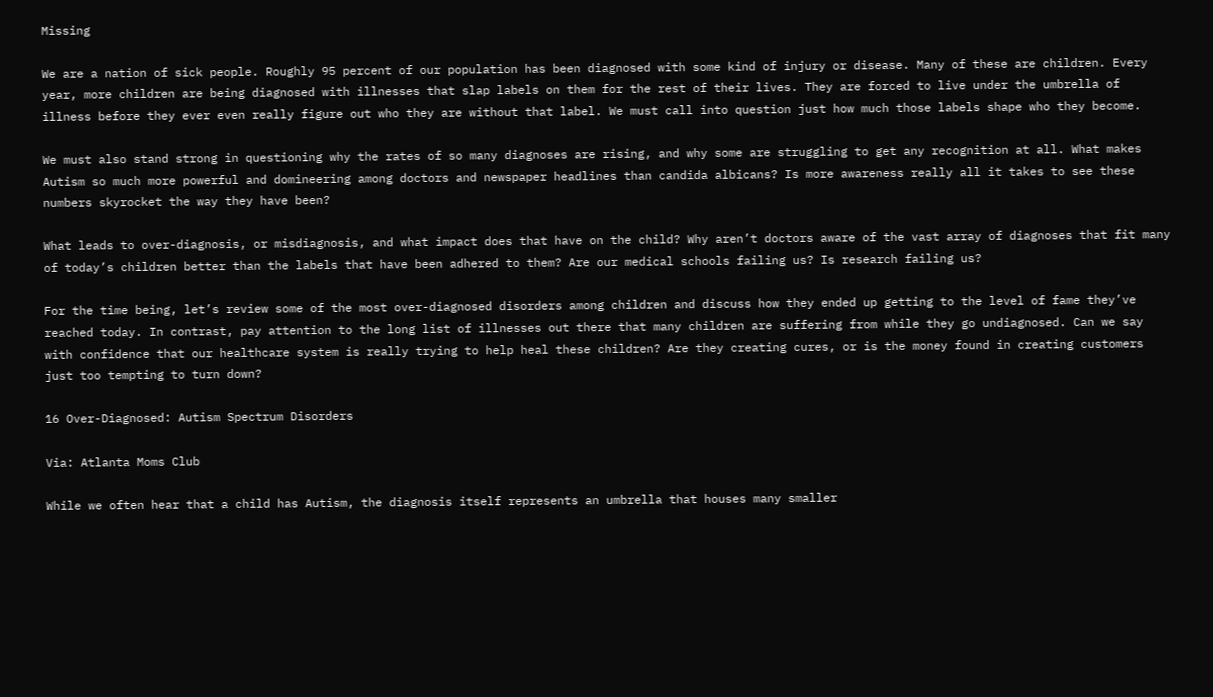Missing

We are a nation of sick people. Roughly 95 percent of our population has been diagnosed with some kind of injury or disease. Many of these are children. Every year, more children are being diagnosed with illnesses that slap labels on them for the rest of their lives. They are forced to live under the umbrella of illness before they ever even really figure out who they are without that label. We must call into question just how much those labels shape who they become.

We must also stand strong in questioning why the rates of so many diagnoses are rising, and why some are struggling to get any recognition at all. What makes Autism so much more powerful and domineering among doctors and newspaper headlines than candida albicans? Is more awareness really all it takes to see these numbers skyrocket the way they have been?

What leads to over-diagnosis, or misdiagnosis, and what impact does that have on the child? Why aren’t doctors aware of the vast array of diagnoses that fit many of today’s children better than the labels that have been adhered to them? Are our medical schools failing us? Is research failing us?

For the time being, let’s review some of the most over-diagnosed disorders among children and discuss how they ended up getting to the level of fame they’ve reached today. In contrast, pay attention to the long list of illnesses out there that many children are suffering from while they go undiagnosed. Can we say with confidence that our healthcare system is really trying to help heal these children? Are they creating cures, or is the money found in creating customers just too tempting to turn down?

16 Over-Diagnosed: Autism Spectrum Disorders

Via: Atlanta Moms Club

While we often hear that a child has Autism, the diagnosis itself represents an umbrella that houses many smaller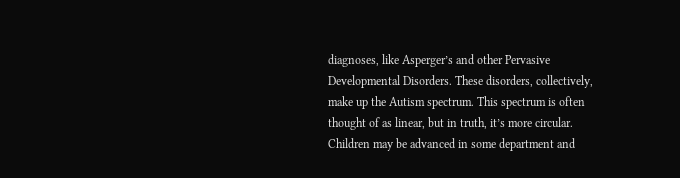diagnoses, like Asperger’s and other Pervasive Developmental Disorders. These disorders, collectively, make up the Autism spectrum. This spectrum is often thought of as linear, but in truth, it’s more circular. Children may be advanced in some department and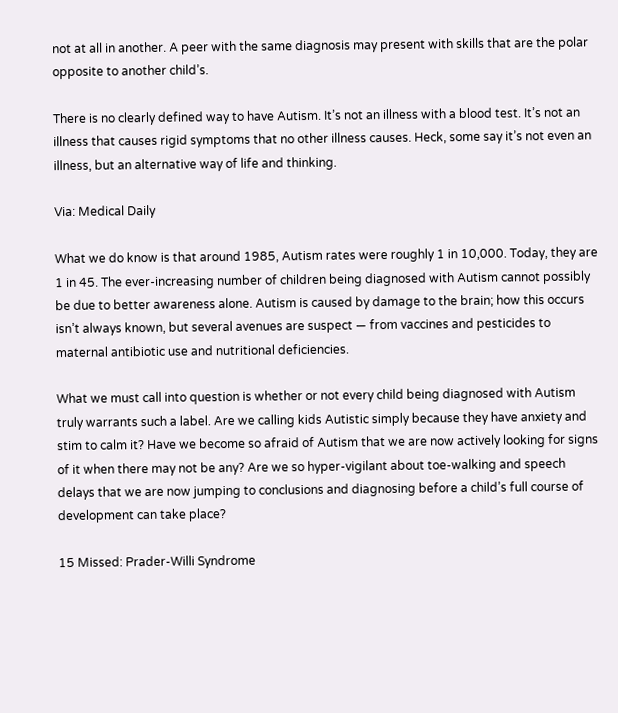not at all in another. A peer with the same diagnosis may present with skills that are the polar opposite to another child’s.

There is no clearly defined way to have Autism. It’s not an illness with a blood test. It’s not an illness that causes rigid symptoms that no other illness causes. Heck, some say it’s not even an illness, but an alternative way of life and thinking.

Via: Medical Daily

What we do know is that around 1985, Autism rates were roughly 1 in 10,000. Today, they are 1 in 45. The ever-increasing number of children being diagnosed with Autism cannot possibly be due to better awareness alone. Autism is caused by damage to the brain; how this occurs isn’t always known, but several avenues are suspect — from vaccines and pesticides to maternal antibiotic use and nutritional deficiencies.

What we must call into question is whether or not every child being diagnosed with Autism truly warrants such a label. Are we calling kids Autistic simply because they have anxiety and stim to calm it? Have we become so afraid of Autism that we are now actively looking for signs of it when there may not be any? Are we so hyper-vigilant about toe-walking and speech delays that we are now jumping to conclusions and diagnosing before a child’s full course of development can take place?

15 Missed: Prader-Willi Syndrome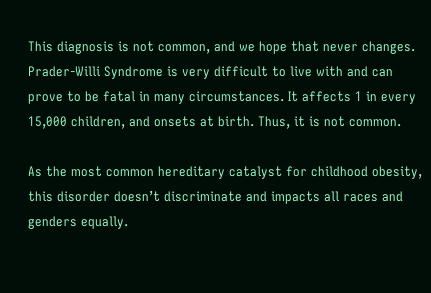This diagnosis is not common, and we hope that never changes. Prader-Willi Syndrome is very difficult to live with and can prove to be fatal in many circumstances. It affects 1 in every 15,000 children, and onsets at birth. Thus, it is not common.

As the most common hereditary catalyst for childhood obesity, this disorder doesn’t discriminate and impacts all races and genders equally.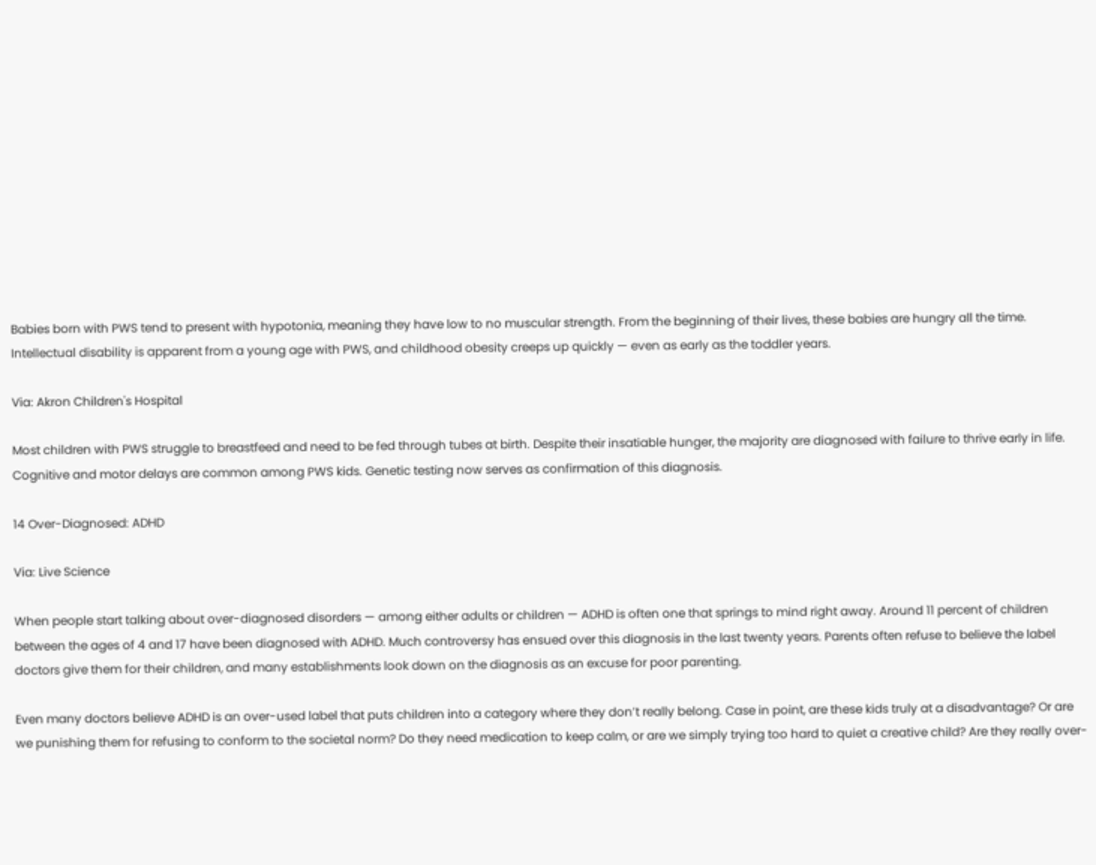Babies born with PWS tend to present with hypotonia, meaning they have low to no muscular strength. From the beginning of their lives, these babies are hungry all the time. Intellectual disability is apparent from a young age with PWS, and childhood obesity creeps up quickly — even as early as the toddler years.

Via: Akron Children's Hospital

Most children with PWS struggle to breastfeed and need to be fed through tubes at birth. Despite their insatiable hunger, the majority are diagnosed with failure to thrive early in life. Cognitive and motor delays are common among PWS kids. Genetic testing now serves as confirmation of this diagnosis.

14 Over-Diagnosed: ADHD

Via: Live Science

When people start talking about over-diagnosed disorders — among either adults or children — ADHD is often one that springs to mind right away. Around 11 percent of children between the ages of 4 and 17 have been diagnosed with ADHD. Much controversy has ensued over this diagnosis in the last twenty years. Parents often refuse to believe the label doctors give them for their children, and many establishments look down on the diagnosis as an excuse for poor parenting.

Even many doctors believe ADHD is an over-used label that puts children into a category where they don’t really belong. Case in point, are these kids truly at a disadvantage? Or are we punishing them for refusing to conform to the societal norm? Do they need medication to keep calm, or are we simply trying too hard to quiet a creative child? Are they really over-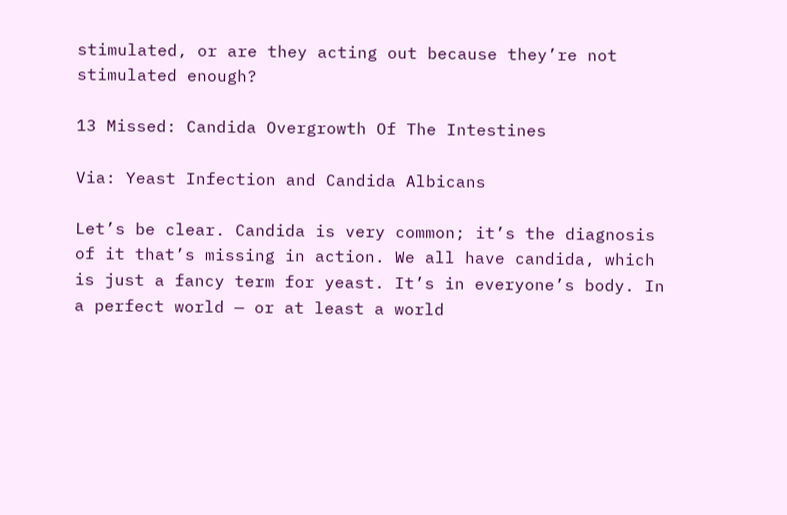stimulated, or are they acting out because they’re not stimulated enough?

13 Missed: Candida Overgrowth Of The Intestines

Via: Yeast Infection and Candida Albicans

Let’s be clear. Candida is very common; it’s the diagnosis of it that’s missing in action. We all have candida, which is just a fancy term for yeast. It’s in everyone’s body. In a perfect world — or at least a world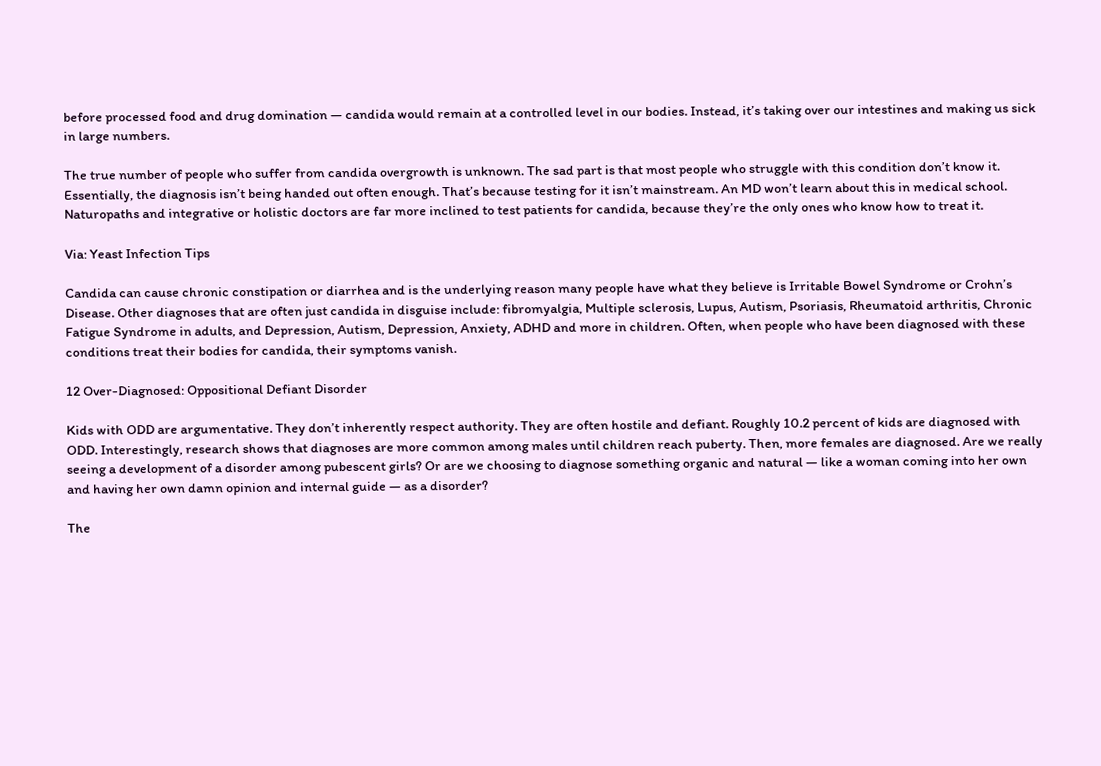before processed food and drug domination — candida would remain at a controlled level in our bodies. Instead, it’s taking over our intestines and making us sick in large numbers.

The true number of people who suffer from candida overgrowth is unknown. The sad part is that most people who struggle with this condition don’t know it. Essentially, the diagnosis isn’t being handed out often enough. That’s because testing for it isn’t mainstream. An MD won’t learn about this in medical school. Naturopaths and integrative or holistic doctors are far more inclined to test patients for candida, because they’re the only ones who know how to treat it.

Via: Yeast Infection Tips

Candida can cause chronic constipation or diarrhea and is the underlying reason many people have what they believe is Irritable Bowel Syndrome or Crohn’s Disease. Other diagnoses that are often just candida in disguise include: fibromyalgia, Multiple sclerosis, Lupus, Autism, Psoriasis, Rheumatoid arthritis, Chronic Fatigue Syndrome in adults, and Depression, Autism, Depression, Anxiety, ADHD and more in children. Often, when people who have been diagnosed with these conditions treat their bodies for candida, their symptoms vanish.

12 Over-Diagnosed: Oppositional Defiant Disorder

Kids with ODD are argumentative. They don’t inherently respect authority. They are often hostile and defiant. Roughly 10.2 percent of kids are diagnosed with ODD. Interestingly, research shows that diagnoses are more common among males until children reach puberty. Then, more females are diagnosed. Are we really seeing a development of a disorder among pubescent girls? Or are we choosing to diagnose something organic and natural — like a woman coming into her own and having her own damn opinion and internal guide — as a disorder?

The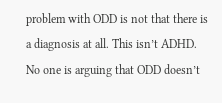problem with ODD is not that there is a diagnosis at all. This isn’t ADHD. No one is arguing that ODD doesn’t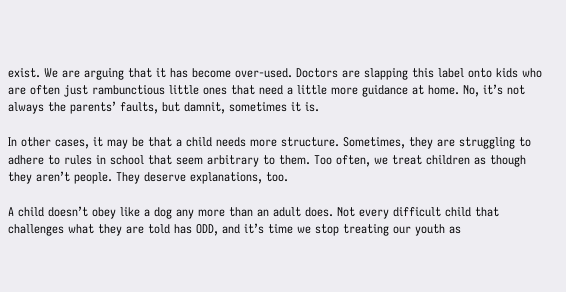exist. We are arguing that it has become over-used. Doctors are slapping this label onto kids who are often just rambunctious little ones that need a little more guidance at home. No, it’s not always the parents’ faults, but damnit, sometimes it is.

In other cases, it may be that a child needs more structure. Sometimes, they are struggling to adhere to rules in school that seem arbitrary to them. Too often, we treat children as though they aren’t people. They deserve explanations, too.

A child doesn’t obey like a dog any more than an adult does. Not every difficult child that challenges what they are told has ODD, and it’s time we stop treating our youth as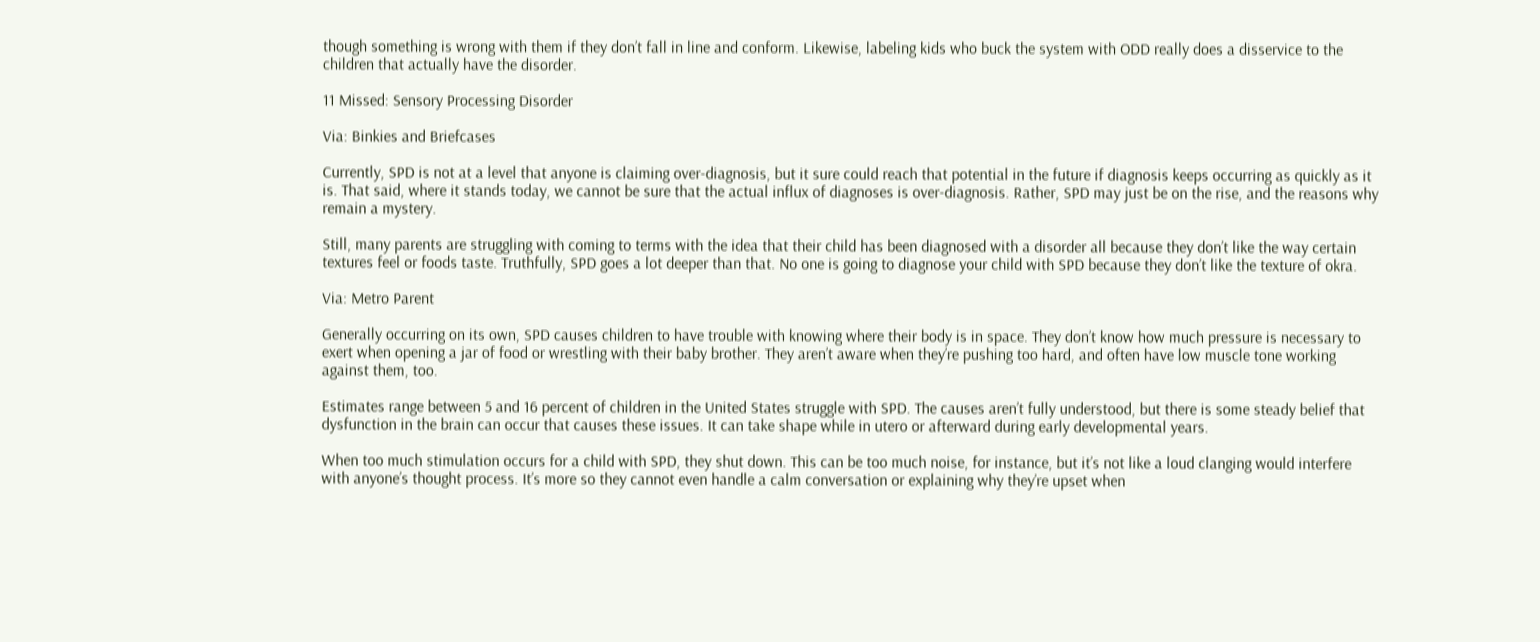though something is wrong with them if they don’t fall in line and conform. Likewise, labeling kids who buck the system with ODD really does a disservice to the children that actually have the disorder.

11 Missed: Sensory Processing Disorder

Via: Binkies and Briefcases

Currently, SPD is not at a level that anyone is claiming over-diagnosis, but it sure could reach that potential in the future if diagnosis keeps occurring as quickly as it is. That said, where it stands today, we cannot be sure that the actual influx of diagnoses is over-diagnosis. Rather, SPD may just be on the rise, and the reasons why remain a mystery.

Still, many parents are struggling with coming to terms with the idea that their child has been diagnosed with a disorder all because they don’t like the way certain textures feel or foods taste. Truthfully, SPD goes a lot deeper than that. No one is going to diagnose your child with SPD because they don’t like the texture of okra.

Via: Metro Parent

Generally occurring on its own, SPD causes children to have trouble with knowing where their body is in space. They don’t know how much pressure is necessary to exert when opening a jar of food or wrestling with their baby brother. They aren’t aware when they’re pushing too hard, and often have low muscle tone working against them, too.

Estimates range between 5 and 16 percent of children in the United States struggle with SPD. The causes aren’t fully understood, but there is some steady belief that dysfunction in the brain can occur that causes these issues. It can take shape while in utero or afterward during early developmental years.

When too much stimulation occurs for a child with SPD, they shut down. This can be too much noise, for instance, but it’s not like a loud clanging would interfere with anyone’s thought process. It’s more so they cannot even handle a calm conversation or explaining why they’re upset when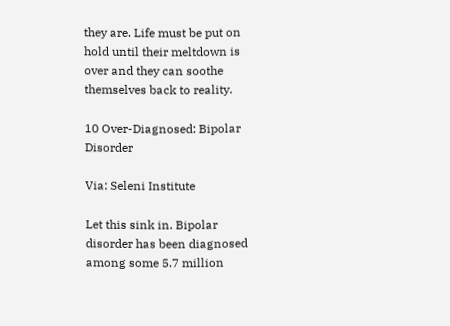they are. Life must be put on hold until their meltdown is over and they can soothe themselves back to reality.

10 Over-Diagnosed: Bipolar Disorder

Via: Seleni Institute

Let this sink in. Bipolar disorder has been diagnosed among some 5.7 million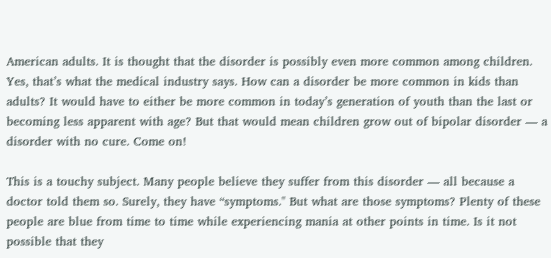American adults. It is thought that the disorder is possibly even more common among children. Yes, that’s what the medical industry says. How can a disorder be more common in kids than adults? It would have to either be more common in today’s generation of youth than the last or becoming less apparent with age? But that would mean children grow out of bipolar disorder — a disorder with no cure. Come on!

This is a touchy subject. Many people believe they suffer from this disorder — all because a doctor told them so. Surely, they have “symptoms." But what are those symptoms? Plenty of these people are blue from time to time while experiencing mania at other points in time. Is it not possible that they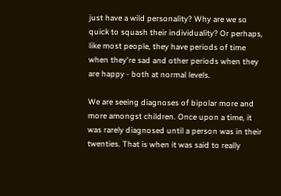just have a wild personality? Why are we so quick to squash their individuality? Or perhaps, like most people, they have periods of time when they're sad and other periods when they are happy - both at normal levels.

We are seeing diagnoses of bipolar more and more amongst children. Once upon a time, it was rarely diagnosed until a person was in their twenties. That is when it was said to really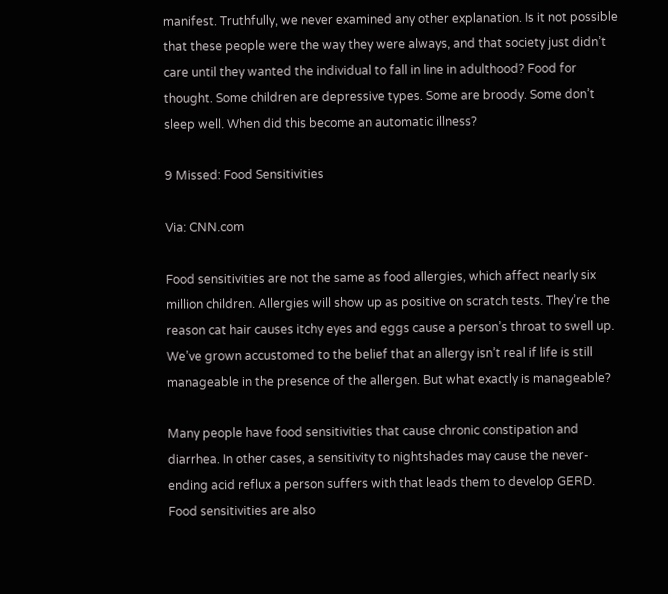manifest. Truthfully, we never examined any other explanation. Is it not possible that these people were the way they were always, and that society just didn’t care until they wanted the individual to fall in line in adulthood? Food for thought. Some children are depressive types. Some are broody. Some don’t sleep well. When did this become an automatic illness?

9 Missed: Food Sensitivities

Via: CNN.com

Food sensitivities are not the same as food allergies, which affect nearly six million children. Allergies will show up as positive on scratch tests. They’re the reason cat hair causes itchy eyes and eggs cause a person’s throat to swell up. We’ve grown accustomed to the belief that an allergy isn’t real if life is still manageable in the presence of the allergen. But what exactly is manageable?

Many people have food sensitivities that cause chronic constipation and diarrhea. In other cases, a sensitivity to nightshades may cause the never-ending acid reflux a person suffers with that leads them to develop GERD. Food sensitivities are also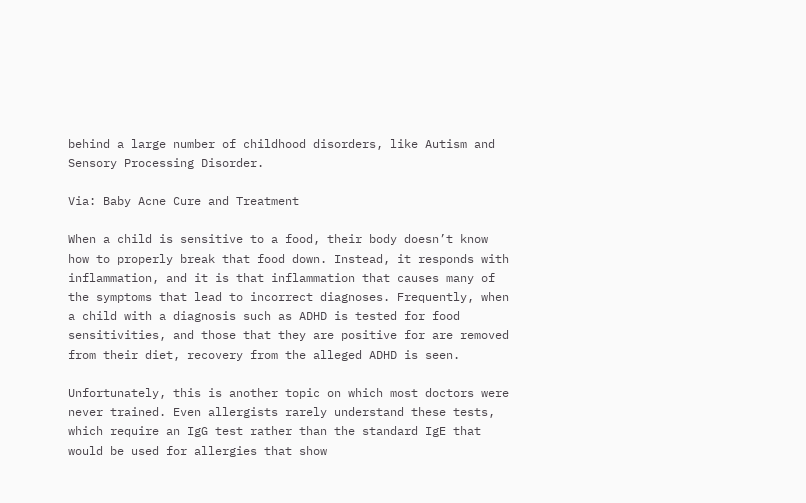behind a large number of childhood disorders, like Autism and Sensory Processing Disorder.

Via: Baby Acne Cure and Treatment

When a child is sensitive to a food, their body doesn’t know how to properly break that food down. Instead, it responds with inflammation, and it is that inflammation that causes many of the symptoms that lead to incorrect diagnoses. Frequently, when a child with a diagnosis such as ADHD is tested for food sensitivities, and those that they are positive for are removed from their diet, recovery from the alleged ADHD is seen.

Unfortunately, this is another topic on which most doctors were never trained. Even allergists rarely understand these tests, which require an IgG test rather than the standard IgE that would be used for allergies that show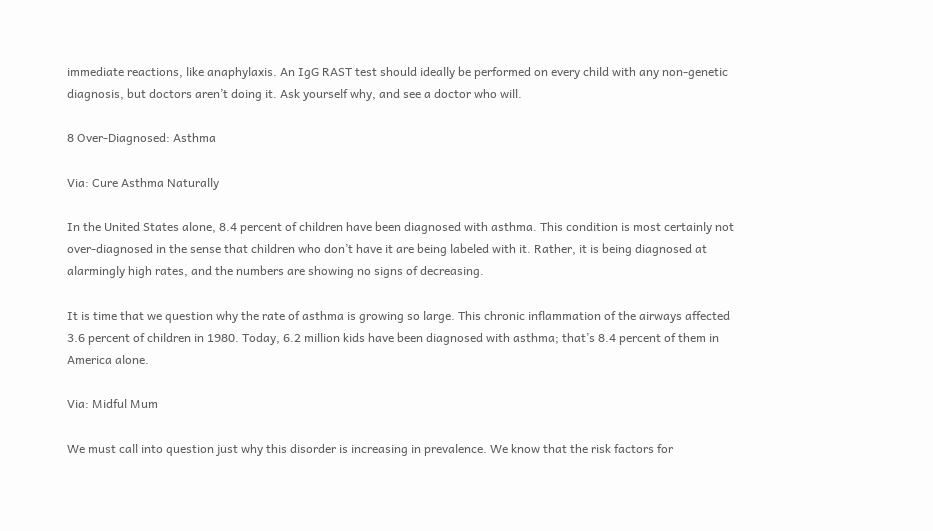immediate reactions, like anaphylaxis. An IgG RAST test should ideally be performed on every child with any non-genetic diagnosis, but doctors aren’t doing it. Ask yourself why, and see a doctor who will.

8 Over-Diagnosed: Asthma

Via: Cure Asthma Naturally

In the United States alone, 8.4 percent of children have been diagnosed with asthma. This condition is most certainly not over-diagnosed in the sense that children who don’t have it are being labeled with it. Rather, it is being diagnosed at alarmingly high rates, and the numbers are showing no signs of decreasing.

It is time that we question why the rate of asthma is growing so large. This chronic inflammation of the airways affected 3.6 percent of children in 1980. Today, 6.2 million kids have been diagnosed with asthma; that’s 8.4 percent of them in America alone.

Via: Midful Mum

We must call into question just why this disorder is increasing in prevalence. We know that the risk factors for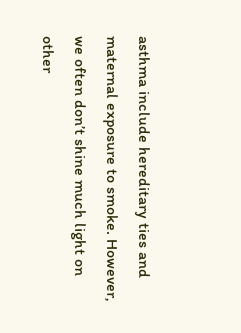asthma include hereditary ties and maternal exposure to smoke. However, we often don’t shine much light on other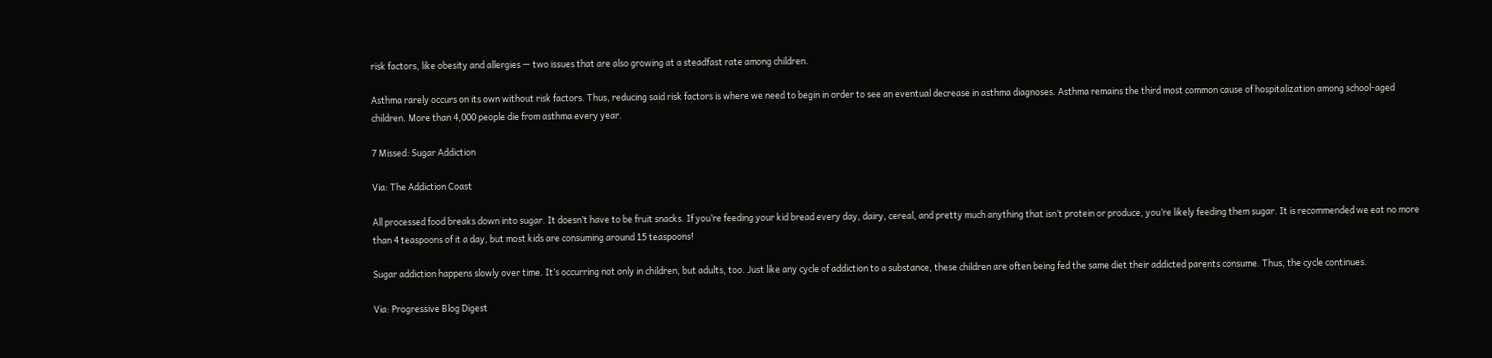risk factors, like obesity and allergies — two issues that are also growing at a steadfast rate among children.

Asthma rarely occurs on its own without risk factors. Thus, reducing said risk factors is where we need to begin in order to see an eventual decrease in asthma diagnoses. Asthma remains the third most common cause of hospitalization among school-aged children. More than 4,000 people die from asthma every year.

7 Missed: Sugar Addiction

Via: The Addiction Coast

All processed food breaks down into sugar. It doesn’t have to be fruit snacks. If you’re feeding your kid bread every day, dairy, cereal, and pretty much anything that isn’t protein or produce, you’re likely feeding them sugar. It is recommended we eat no more than 4 teaspoons of it a day, but most kids are consuming around 15 teaspoons!

Sugar addiction happens slowly over time. It’s occurring not only in children, but adults, too. Just like any cycle of addiction to a substance, these children are often being fed the same diet their addicted parents consume. Thus, the cycle continues.

Via: Progressive Blog Digest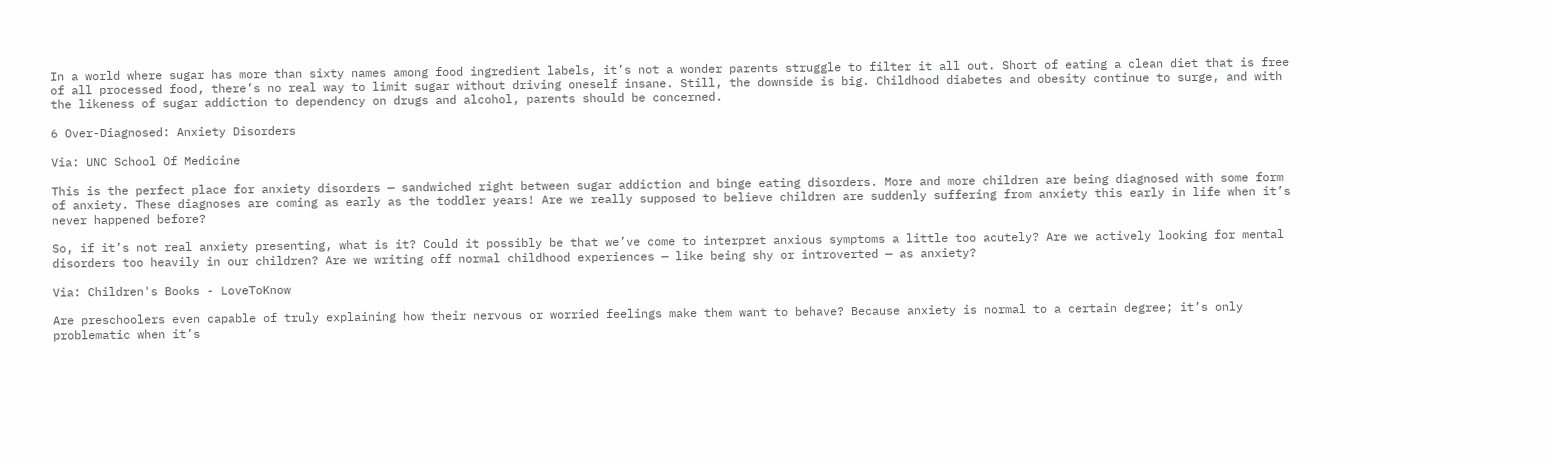In a world where sugar has more than sixty names among food ingredient labels, it’s not a wonder parents struggle to filter it all out. Short of eating a clean diet that is free of all processed food, there’s no real way to limit sugar without driving oneself insane. Still, the downside is big. Childhood diabetes and obesity continue to surge, and with the likeness of sugar addiction to dependency on drugs and alcohol, parents should be concerned.

6 Over-Diagnosed: Anxiety Disorders

Via: UNC School Of Medicine

This is the perfect place for anxiety disorders — sandwiched right between sugar addiction and binge eating disorders. More and more children are being diagnosed with some form of anxiety. These diagnoses are coming as early as the toddler years! Are we really supposed to believe children are suddenly suffering from anxiety this early in life when it’s never happened before?

So, if it’s not real anxiety presenting, what is it? Could it possibly be that we’ve come to interpret anxious symptoms a little too acutely? Are we actively looking for mental disorders too heavily in our children? Are we writing off normal childhood experiences — like being shy or introverted — as anxiety?

Via: Children's Books - LoveToKnow

Are preschoolers even capable of truly explaining how their nervous or worried feelings make them want to behave? Because anxiety is normal to a certain degree; it’s only problematic when it’s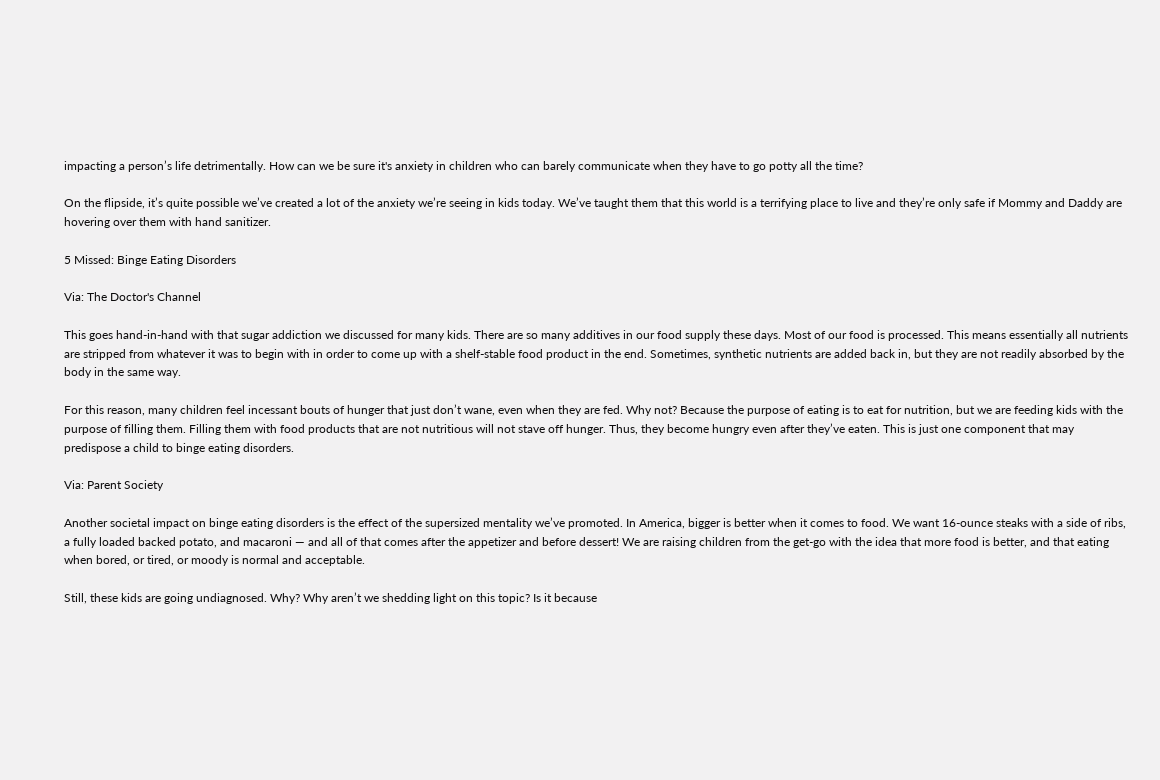impacting a person’s life detrimentally. How can we be sure it's anxiety in children who can barely communicate when they have to go potty all the time?

On the flipside, it’s quite possible we’ve created a lot of the anxiety we’re seeing in kids today. We’ve taught them that this world is a terrifying place to live and they’re only safe if Mommy and Daddy are hovering over them with hand sanitizer.

5 Missed: Binge Eating Disorders

Via: The Doctor's Channel

This goes hand-in-hand with that sugar addiction we discussed for many kids. There are so many additives in our food supply these days. Most of our food is processed. This means essentially all nutrients are stripped from whatever it was to begin with in order to come up with a shelf-stable food product in the end. Sometimes, synthetic nutrients are added back in, but they are not readily absorbed by the body in the same way.

For this reason, many children feel incessant bouts of hunger that just don’t wane, even when they are fed. Why not? Because the purpose of eating is to eat for nutrition, but we are feeding kids with the purpose of filling them. Filling them with food products that are not nutritious will not stave off hunger. Thus, they become hungry even after they’ve eaten. This is just one component that may predispose a child to binge eating disorders.

Via: Parent Society

Another societal impact on binge eating disorders is the effect of the supersized mentality we’ve promoted. In America, bigger is better when it comes to food. We want 16-ounce steaks with a side of ribs, a fully loaded backed potato, and macaroni — and all of that comes after the appetizer and before dessert! We are raising children from the get-go with the idea that more food is better, and that eating when bored, or tired, or moody is normal and acceptable.

Still, these kids are going undiagnosed. Why? Why aren’t we shedding light on this topic? Is it because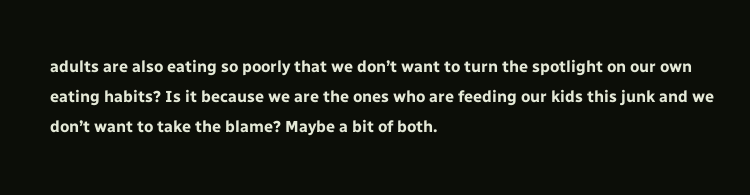adults are also eating so poorly that we don’t want to turn the spotlight on our own eating habits? Is it because we are the ones who are feeding our kids this junk and we don’t want to take the blame? Maybe a bit of both.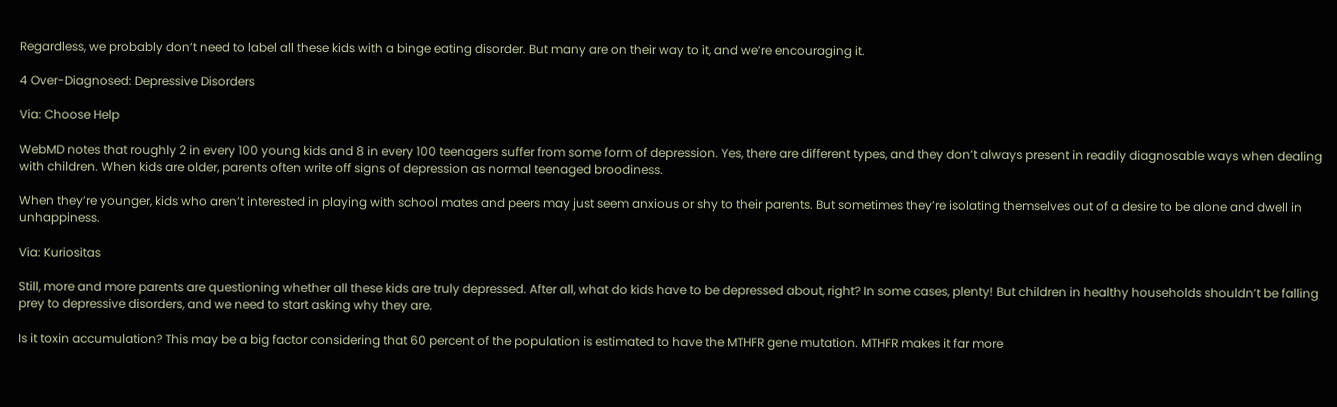Regardless, we probably don’t need to label all these kids with a binge eating disorder. But many are on their way to it, and we’re encouraging it.

4 Over-Diagnosed: Depressive Disorders

Via: Choose Help

WebMD notes that roughly 2 in every 100 young kids and 8 in every 100 teenagers suffer from some form of depression. Yes, there are different types, and they don’t always present in readily diagnosable ways when dealing with children. When kids are older, parents often write off signs of depression as normal teenaged broodiness.

When they’re younger, kids who aren’t interested in playing with school mates and peers may just seem anxious or shy to their parents. But sometimes they’re isolating themselves out of a desire to be alone and dwell in unhappiness.

Via: Kuriositas

Still, more and more parents are questioning whether all these kids are truly depressed. After all, what do kids have to be depressed about, right? In some cases, plenty! But children in healthy households shouldn’t be falling prey to depressive disorders, and we need to start asking why they are.

Is it toxin accumulation? This may be a big factor considering that 60 percent of the population is estimated to have the MTHFR gene mutation. MTHFR makes it far more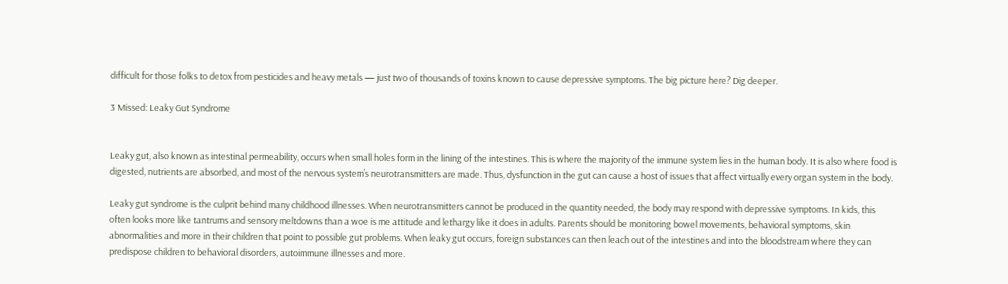difficult for those folks to detox from pesticides and heavy metals — just two of thousands of toxins known to cause depressive symptoms. The big picture here? Dig deeper.

3 Missed: Leaky Gut Syndrome


Leaky gut, also known as intestinal permeability, occurs when small holes form in the lining of the intestines. This is where the majority of the immune system lies in the human body. It is also where food is digested, nutrients are absorbed, and most of the nervous system’s neurotransmitters are made. Thus, dysfunction in the gut can cause a host of issues that affect virtually every organ system in the body.

Leaky gut syndrome is the culprit behind many childhood illnesses. When neurotransmitters cannot be produced in the quantity needed, the body may respond with depressive symptoms. In kids, this often looks more like tantrums and sensory meltdowns than a woe is me attitude and lethargy like it does in adults. Parents should be monitoring bowel movements, behavioral symptoms, skin abnormalities and more in their children that point to possible gut problems. When leaky gut occurs, foreign substances can then leach out of the intestines and into the bloodstream where they can predispose children to behavioral disorders, autoimmune illnesses and more.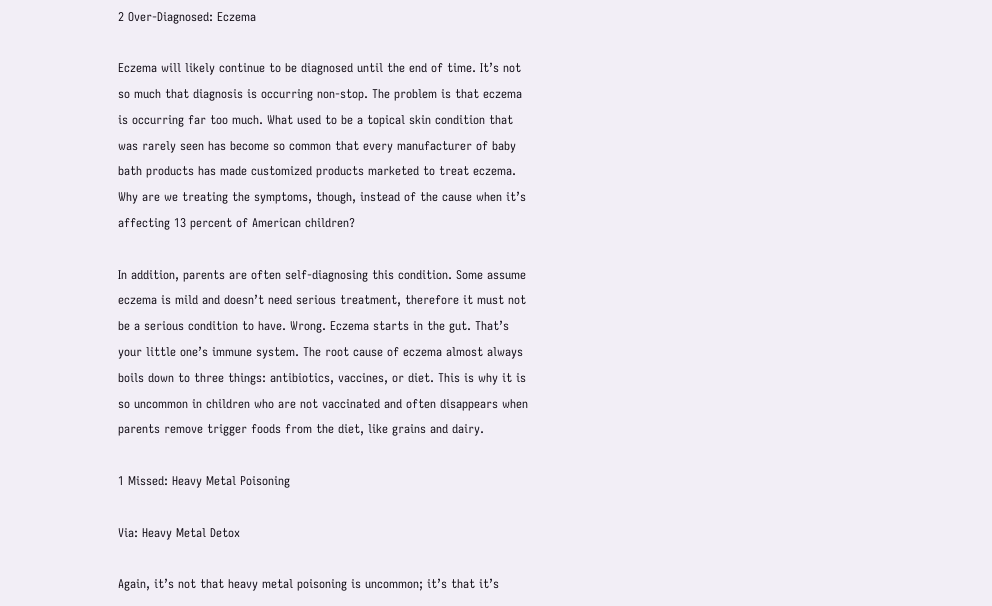2 Over-Diagnosed: Eczema

Eczema will likely continue to be diagnosed until the end of time. It’s not so much that diagnosis is occurring non-stop. The problem is that eczema is occurring far too much. What used to be a topical skin condition that was rarely seen has become so common that every manufacturer of baby bath products has made customized products marketed to treat eczema. Why are we treating the symptoms, though, instead of the cause when it’s affecting 13 percent of American children?

In addition, parents are often self-diagnosing this condition. Some assume eczema is mild and doesn’t need serious treatment, therefore it must not be a serious condition to have. Wrong. Eczema starts in the gut. That’s your little one’s immune system. The root cause of eczema almost always boils down to three things: antibiotics, vaccines, or diet. This is why it is so uncommon in children who are not vaccinated and often disappears when parents remove trigger foods from the diet, like grains and dairy.

1 Missed: Heavy Metal Poisoning

Via: Heavy Metal Detox

Again, it’s not that heavy metal poisoning is uncommon; it’s that it’s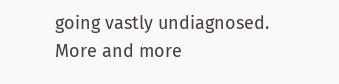going vastly undiagnosed. More and more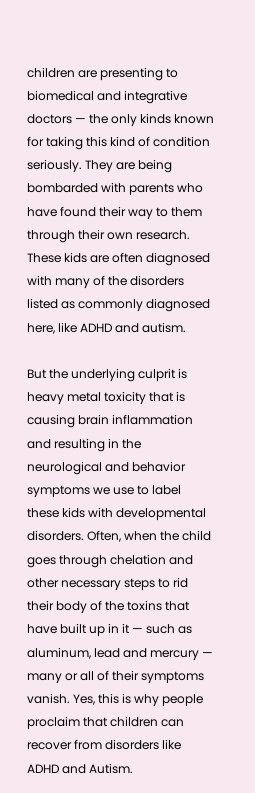children are presenting to biomedical and integrative doctors — the only kinds known for taking this kind of condition seriously. They are being bombarded with parents who have found their way to them through their own research. These kids are often diagnosed with many of the disorders listed as commonly diagnosed here, like ADHD and autism.

But the underlying culprit is heavy metal toxicity that is causing brain inflammation and resulting in the neurological and behavior symptoms we use to label these kids with developmental disorders. Often, when the child goes through chelation and other necessary steps to rid their body of the toxins that have built up in it — such as aluminum, lead and mercury — many or all of their symptoms vanish. Yes, this is why people proclaim that children can recover from disorders like ADHD and Autism.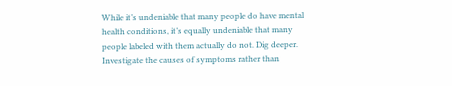While it’s undeniable that many people do have mental health conditions, it’s equally undeniable that many people labeled with them actually do not. Dig deeper. Investigate the causes of symptoms rather than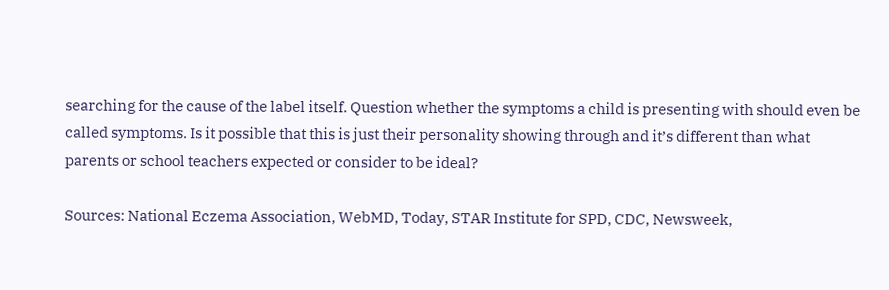searching for the cause of the label itself. Question whether the symptoms a child is presenting with should even be called symptoms. Is it possible that this is just their personality showing through and it’s different than what parents or school teachers expected or consider to be ideal?

Sources: National Eczema Association, WebMD, Today, STAR Institute for SPD, CDC, Newsweek,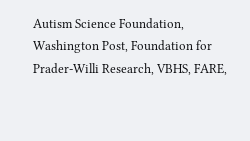Autism Science Foundation, Washington Post, Foundation for Prader-Willi Research, VBHS, FARE,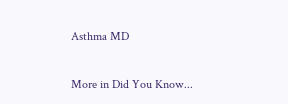Asthma MD

More in Did You Know...